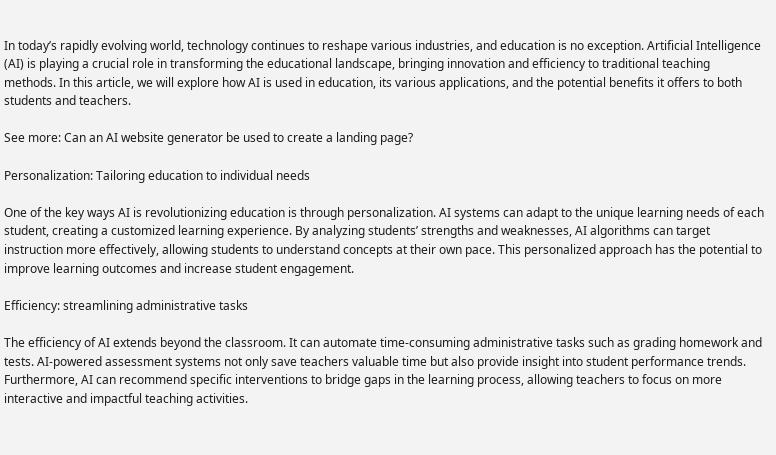In today’s rapidly evolving world, technology continues to reshape various industries, and education is no exception. Artificial Intelligence (AI) is playing a crucial role in transforming the educational landscape, bringing innovation and efficiency to traditional teaching methods. In this article, we will explore how AI is used in education, its various applications, and the potential benefits it offers to both students and teachers.

See more: Can an AI website generator be used to create a landing page?

Personalization: Tailoring education to individual needs

One of the key ways AI is revolutionizing education is through personalization. AI systems can adapt to the unique learning needs of each student, creating a customized learning experience. By analyzing students’ strengths and weaknesses, AI algorithms can target instruction more effectively, allowing students to understand concepts at their own pace. This personalized approach has the potential to improve learning outcomes and increase student engagement.

Efficiency: streamlining administrative tasks

The efficiency of AI extends beyond the classroom. It can automate time-consuming administrative tasks such as grading homework and tests. AI-powered assessment systems not only save teachers valuable time but also provide insight into student performance trends. Furthermore, AI can recommend specific interventions to bridge gaps in the learning process, allowing teachers to focus on more interactive and impactful teaching activities.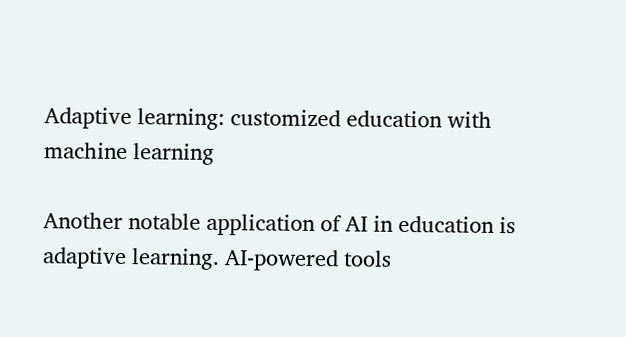Adaptive learning: customized education with machine learning

Another notable application of AI in education is adaptive learning. AI-powered tools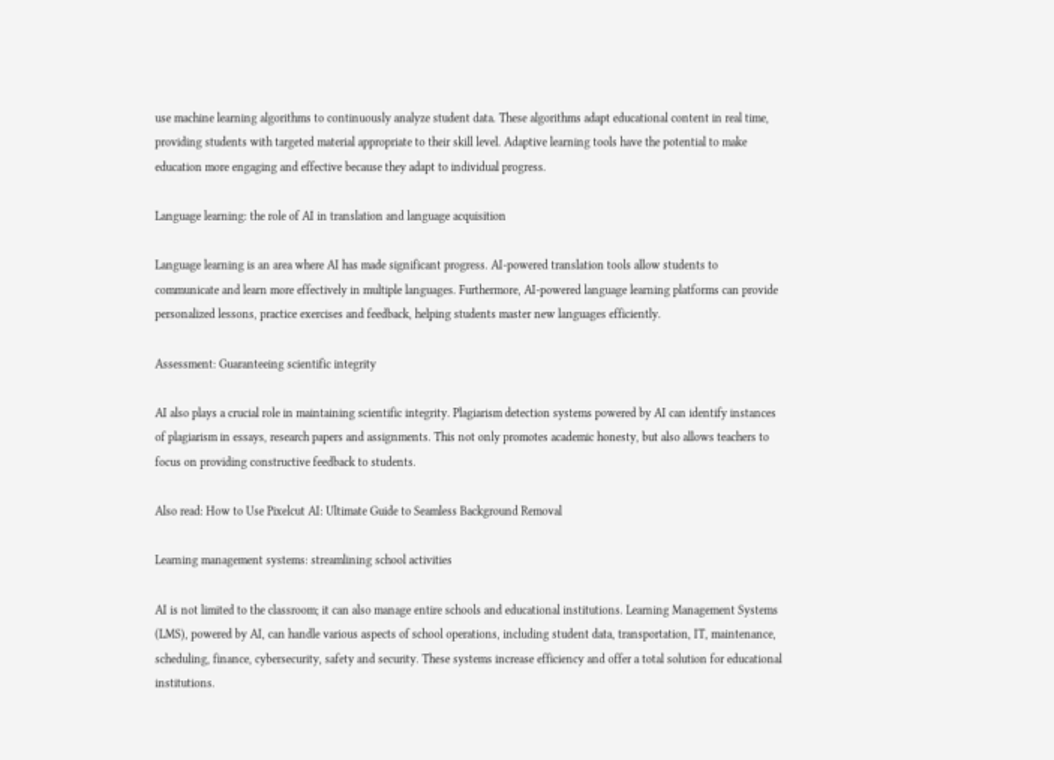use machine learning algorithms to continuously analyze student data. These algorithms adapt educational content in real time, providing students with targeted material appropriate to their skill level. Adaptive learning tools have the potential to make education more engaging and effective because they adapt to individual progress.

Language learning: the role of AI in translation and language acquisition

Language learning is an area where AI has made significant progress. AI-powered translation tools allow students to communicate and learn more effectively in multiple languages. Furthermore, AI-powered language learning platforms can provide personalized lessons, practice exercises and feedback, helping students master new languages efficiently.

Assessment: Guaranteeing scientific integrity

AI also plays a crucial role in maintaining scientific integrity. Plagiarism detection systems powered by AI can identify instances of plagiarism in essays, research papers and assignments. This not only promotes academic honesty, but also allows teachers to focus on providing constructive feedback to students.

Also read: How to Use Pixelcut AI: Ultimate Guide to Seamless Background Removal

Learning management systems: streamlining school activities

AI is not limited to the classroom; it can also manage entire schools and educational institutions. Learning Management Systems (LMS), powered by AI, can handle various aspects of school operations, including student data, transportation, IT, maintenance, scheduling, finance, cybersecurity, safety and security. These systems increase efficiency and offer a total solution for educational institutions.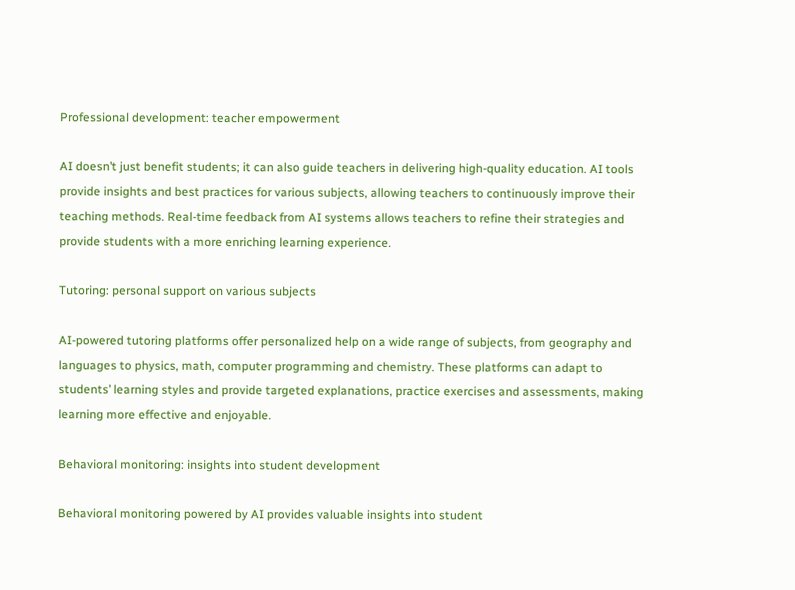Professional development: teacher empowerment

AI doesn’t just benefit students; it can also guide teachers in delivering high-quality education. AI tools provide insights and best practices for various subjects, allowing teachers to continuously improve their teaching methods. Real-time feedback from AI systems allows teachers to refine their strategies and provide students with a more enriching learning experience.

Tutoring: personal support on various subjects

AI-powered tutoring platforms offer personalized help on a wide range of subjects, from geography and languages to physics, math, computer programming and chemistry. These platforms can adapt to students’ learning styles and provide targeted explanations, practice exercises and assessments, making learning more effective and enjoyable.

Behavioral monitoring: insights into student development

Behavioral monitoring powered by AI provides valuable insights into student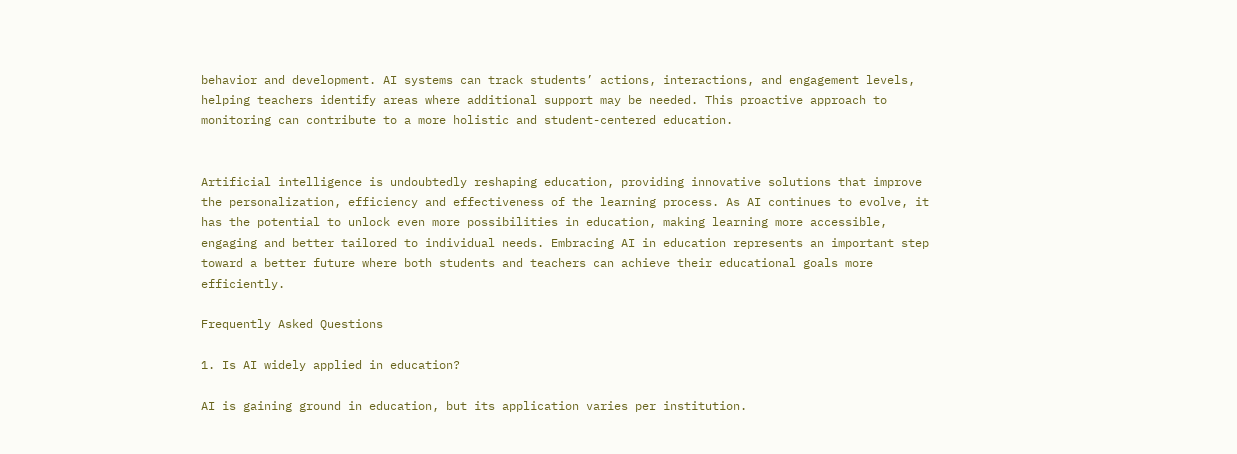behavior and development. AI systems can track students’ actions, interactions, and engagement levels, helping teachers identify areas where additional support may be needed. This proactive approach to monitoring can contribute to a more holistic and student-centered education.


Artificial intelligence is undoubtedly reshaping education, providing innovative solutions that improve the personalization, efficiency and effectiveness of the learning process. As AI continues to evolve, it has the potential to unlock even more possibilities in education, making learning more accessible, engaging and better tailored to individual needs. Embracing AI in education represents an important step toward a better future where both students and teachers can achieve their educational goals more efficiently.

Frequently Asked Questions

1. Is AI widely applied in education?

AI is gaining ground in education, but its application varies per institution.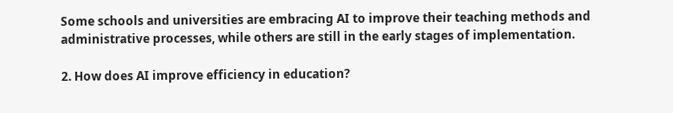Some schools and universities are embracing AI to improve their teaching methods and administrative processes, while others are still in the early stages of implementation.

2. How does AI improve efficiency in education?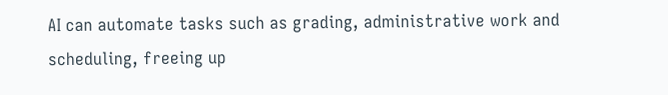AI can automate tasks such as grading, administrative work and scheduling, freeing up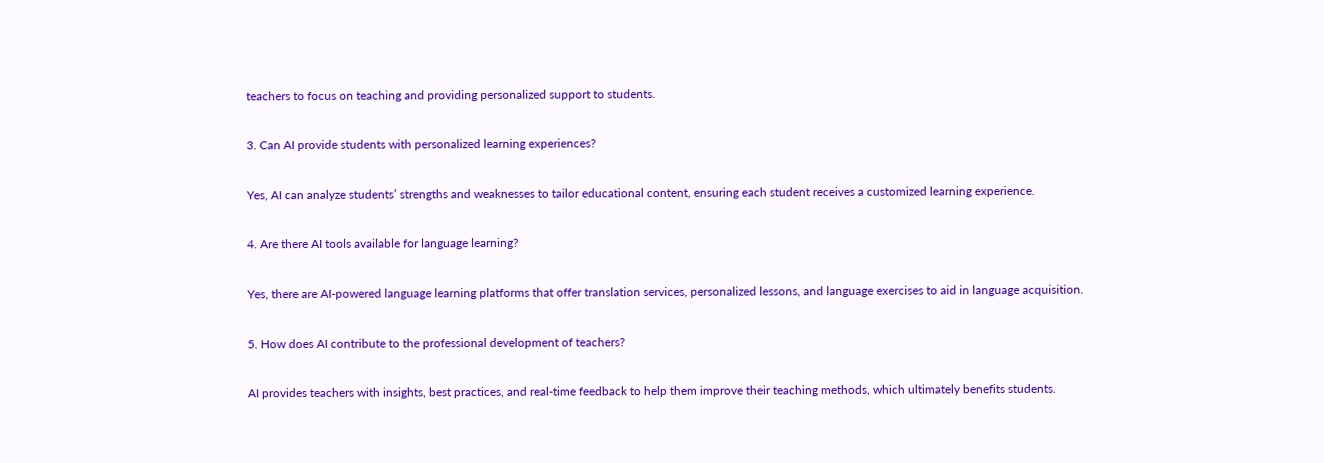teachers to focus on teaching and providing personalized support to students.

3. Can AI provide students with personalized learning experiences?

Yes, AI can analyze students’ strengths and weaknesses to tailor educational content, ensuring each student receives a customized learning experience.

4. Are there AI tools available for language learning?

Yes, there are AI-powered language learning platforms that offer translation services, personalized lessons, and language exercises to aid in language acquisition.

5. How does AI contribute to the professional development of teachers?

AI provides teachers with insights, best practices, and real-time feedback to help them improve their teaching methods, which ultimately benefits students.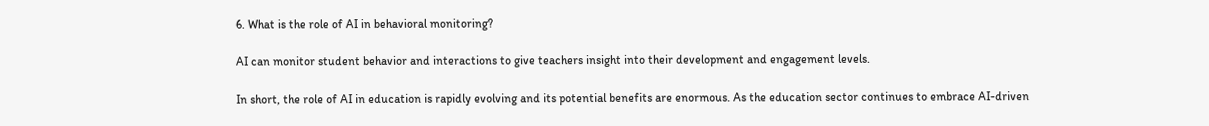6. What is the role of AI in behavioral monitoring?

AI can monitor student behavior and interactions to give teachers insight into their development and engagement levels.

In short, the role of AI in education is rapidly evolving and its potential benefits are enormous. As the education sector continues to embrace AI-driven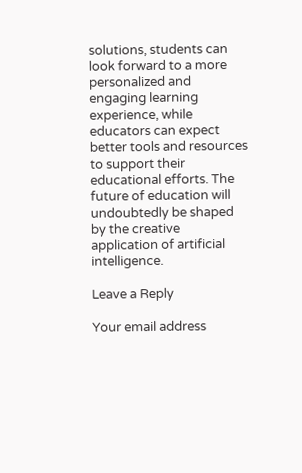solutions, students can look forward to a more personalized and engaging learning experience, while educators can expect better tools and resources to support their educational efforts. The future of education will undoubtedly be shaped by the creative application of artificial intelligence.

Leave a Reply

Your email address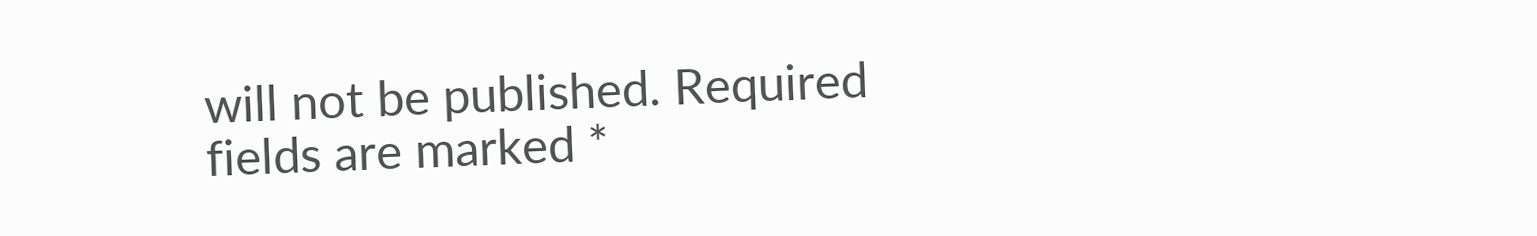will not be published. Required fields are marked *